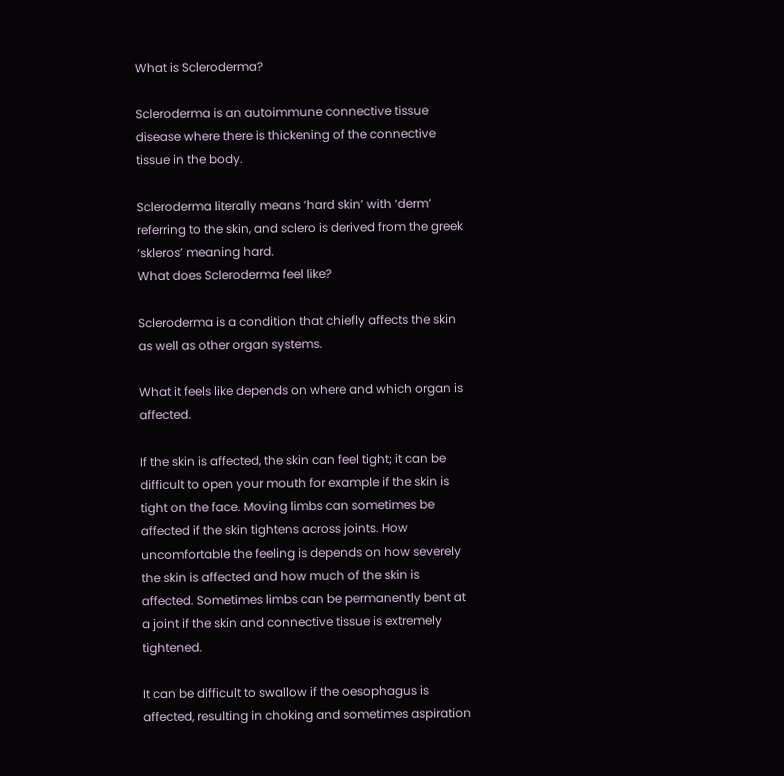What is Scleroderma?

Scleroderma is an autoimmune connective tissue disease where there is thickening of the connective tissue in the body.

Scleroderma literally means ‘hard skin’ with ‘derm’ referring to the skin, and sclero is derived from the greek ‘skleros’ meaning hard.
What does Scleroderma feel like?

Scleroderma is a condition that chiefly affects the skin as well as other organ systems.

What it feels like depends on where and which organ is affected.

If the skin is affected, the skin can feel tight; it can be difficult to open your mouth for example if the skin is tight on the face. Moving limbs can sometimes be affected if the skin tightens across joints. How uncomfortable the feeling is depends on how severely the skin is affected and how much of the skin is affected. Sometimes limbs can be permanently bent at a joint if the skin and connective tissue is extremely tightened.

It can be difficult to swallow if the oesophagus is affected, resulting in choking and sometimes aspiration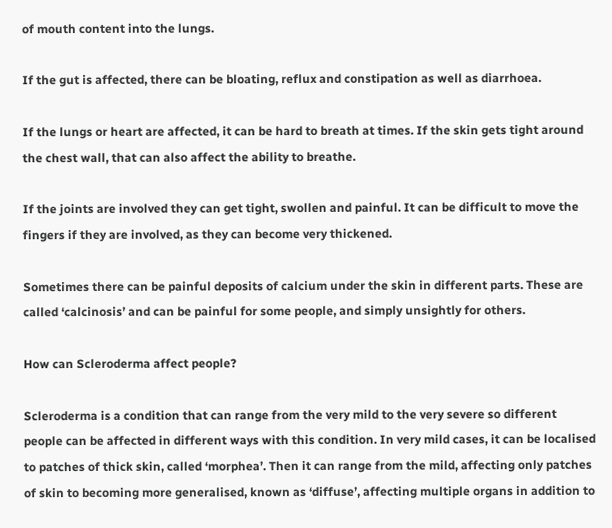of mouth content into the lungs.

If the gut is affected, there can be bloating, reflux and constipation as well as diarrhoea.

If the lungs or heart are affected, it can be hard to breath at times. If the skin gets tight around the chest wall, that can also affect the ability to breathe.

If the joints are involved they can get tight, swollen and painful. It can be difficult to move the fingers if they are involved, as they can become very thickened.

Sometimes there can be painful deposits of calcium under the skin in different parts. These are called ‘calcinosis’ and can be painful for some people, and simply unsightly for others.

How can Scleroderma affect people?

Scleroderma is a condition that can range from the very mild to the very severe so different people can be affected in different ways with this condition. In very mild cases, it can be localised to patches of thick skin, called ‘morphea’. Then it can range from the mild, affecting only patches of skin to becoming more generalised, known as ‘diffuse’, affecting multiple organs in addition to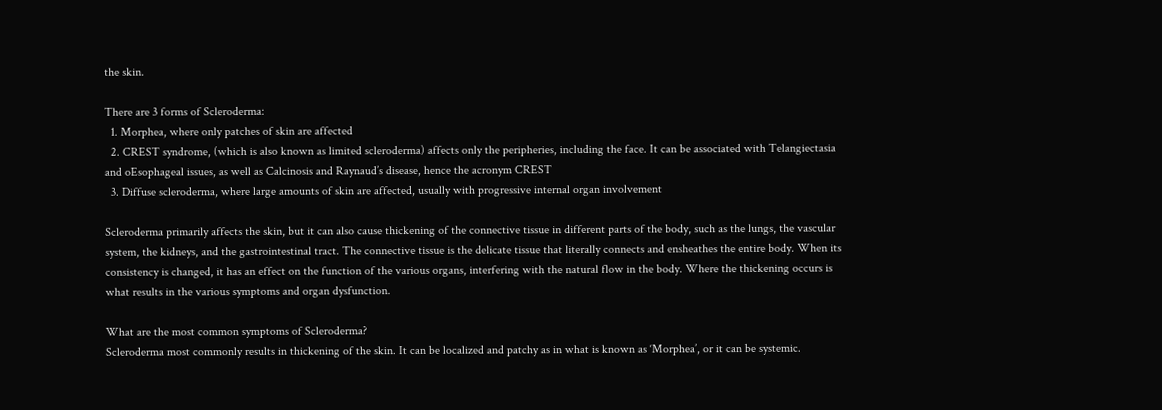the skin.

There are 3 forms of Scleroderma:
  1. Morphea, where only patches of skin are affected
  2. CREST syndrome, (which is also known as limited scleroderma) affects only the peripheries, including the face. It can be associated with Telangiectasia and oEsophageal issues, as well as Calcinosis and Raynaud’s disease, hence the acronym CREST
  3. Diffuse scleroderma, where large amounts of skin are affected, usually with progressive internal organ involvement

Scleroderma primarily affects the skin, but it can also cause thickening of the connective tissue in different parts of the body, such as the lungs, the vascular system, the kidneys, and the gastrointestinal tract. The connective tissue is the delicate tissue that literally connects and ensheathes the entire body. When its consistency is changed, it has an effect on the function of the various organs, interfering with the natural flow in the body. Where the thickening occurs is what results in the various symptoms and organ dysfunction.

What are the most common symptoms of Scleroderma?
Scleroderma most commonly results in thickening of the skin. It can be localized and patchy as in what is known as ‘Morphea’, or it can be systemic.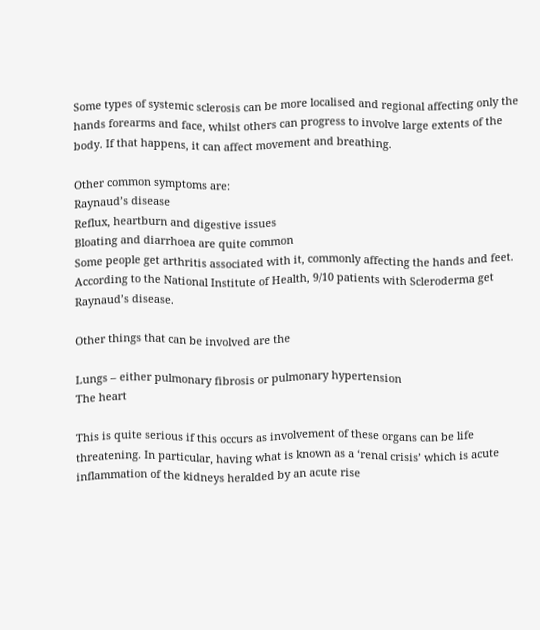Some types of systemic sclerosis can be more localised and regional affecting only the hands forearms and face, whilst others can progress to involve large extents of the body. If that happens, it can affect movement and breathing.

Other common symptoms are:
Raynaud’s disease
Reflux, heartburn and digestive issues
Bloating and diarrhoea are quite common
Some people get arthritis associated with it, commonly affecting the hands and feet.
According to the National Institute of Health, 9/10 patients with Scleroderma get Raynaud’s disease.

Other things that can be involved are the

Lungs – either pulmonary fibrosis or pulmonary hypertension
The heart

This is quite serious if this occurs as involvement of these organs can be life threatening. In particular, having what is known as a ‘renal crisis’ which is acute inflammation of the kidneys heralded by an acute rise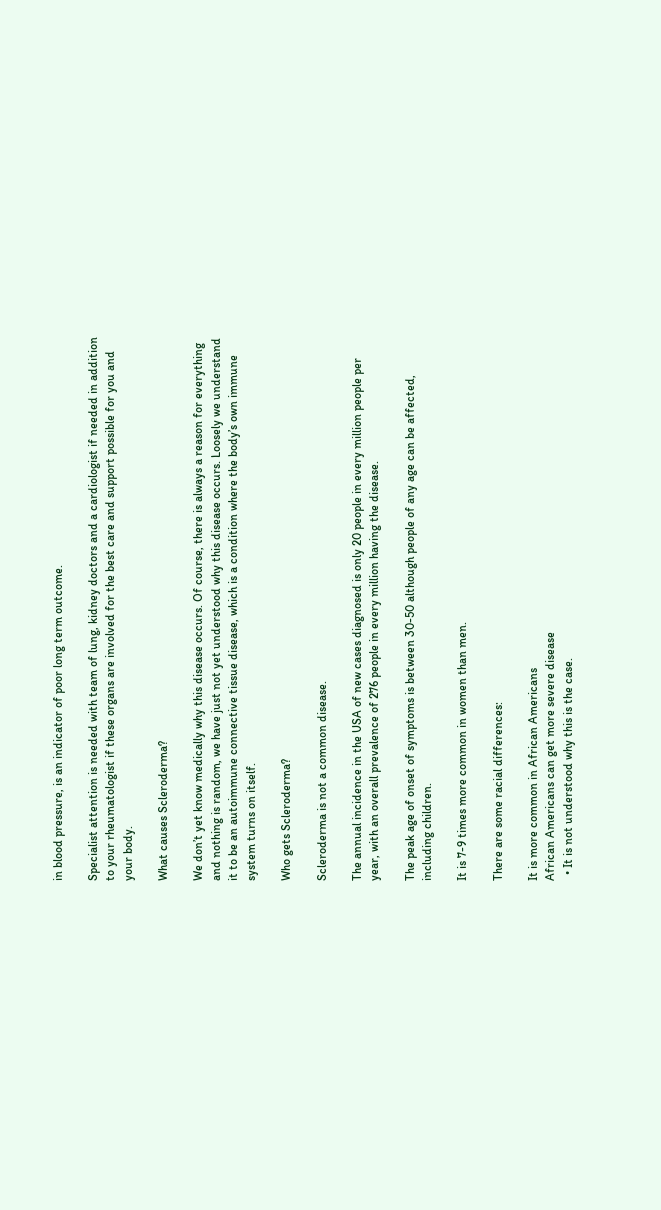in blood pressure, is an indicator of poor long term outcome.

Specialist attention is needed with team of lung, kidney doctors and a cardiologist if needed in addition to your rheumatologist if these organs are involved for the best care and support possible for you and your body.

What causes Scleroderma?

We don’t yet know medically why this disease occurs. Of course, there is always a reason for everything and nothing is random, we have just not yet understood why this disease occurs. Loosely we understand it to be an autoimmune connective tissue disease, which is a condition where the body’s own immune system turns on itself.

Who gets Scleroderma?

Scleroderma is not a common disease.

The annual incidence in the USA of new cases diagnosed is only 20 people in every million people per year, with an overall prevalence of 276 people in every million having the disease.

The peak age of onset of symptoms is between 30-50 although people of any age can be affected, including children.

It is 7-9 times more common in women than men.

There are some racial differences:

It is more common in African Americans
African Americans can get more severe disease
  • It is not understood why this is the case.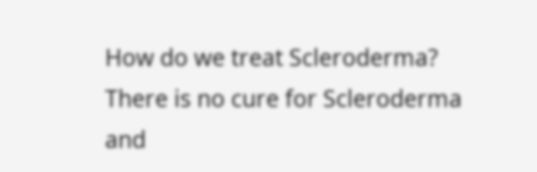How do we treat Scleroderma?
There is no cure for Scleroderma and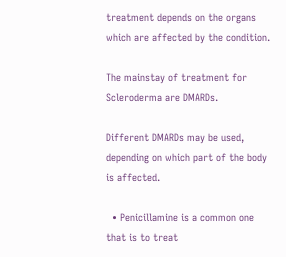treatment depends on the organs which are affected by the condition.

The mainstay of treatment for Scleroderma are DMARDs.

Different DMARDs may be used, depending on which part of the body is affected.

  • Penicillamine is a common one that is to treat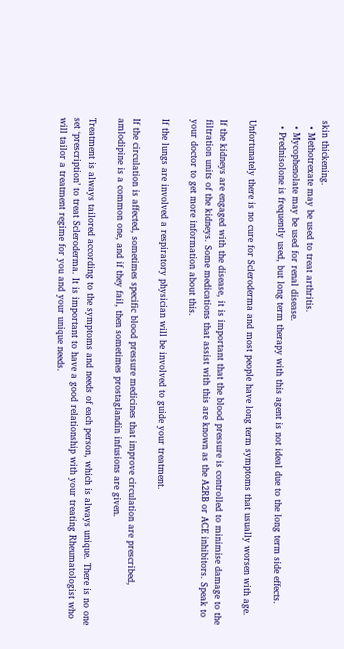skin thickening.
  • Methotrexate may be used to treat arthritis.
  • Mycophenolate may be used for renal disease.
  • Prednisolone is frequently used, but long term therapy with this agent is not ideal due to the long term side effects.

Unfortunately there is no cure for Scleroderma and most people have long term symptoms that usually worsen with age.

If the kidneys are engaged with the disease, it is important that the blood pressure is controlled to minimise damage to the filtration units of the kidneys. Some medications that assist with this are known as the A2RB or ACE inhibitors. Speak to your doctor to get more information about this.

If the lungs are involved a respiratory physician will be involved to guide your treatment.

If the circulation is affected, sometimes specific blood pressure medicines that improve circulation are prescribed, amlodipine is a common one, and if they fail, then sometimes prostaglandin infusions are given.

Treatment is always tailored according to the symptoms and needs of each person, which is always unique. There is no one set ‘prescription’ to treat Scleroderma. It is important to have a good relationship with your treating Rheumatologist who will tailor a treatment regime for you and your unique needs.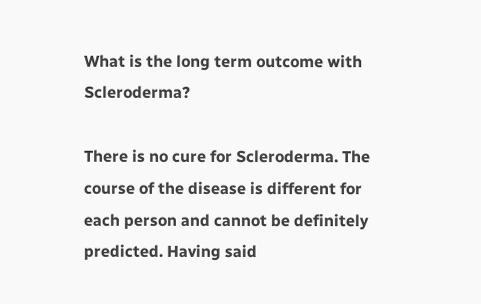What is the long term outcome with Scleroderma?

There is no cure for Scleroderma. The course of the disease is different for each person and cannot be definitely predicted. Having said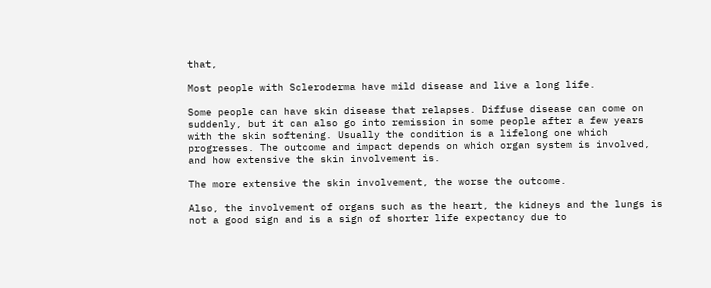that,

Most people with Scleroderma have mild disease and live a long life.

Some people can have skin disease that relapses. Diffuse disease can come on suddenly, but it can also go into remission in some people after a few years with the skin softening. Usually the condition is a lifelong one which progresses. The outcome and impact depends on which organ system is involved, and how extensive the skin involvement is.

The more extensive the skin involvement, the worse the outcome.

Also, the involvement of organs such as the heart, the kidneys and the lungs is not a good sign and is a sign of shorter life expectancy due to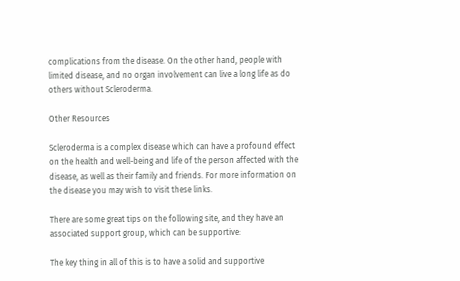complications from the disease. On the other hand, people with limited disease, and no organ involvement can live a long life as do others without Scleroderma.

Other Resources

Scleroderma is a complex disease which can have a profound effect on the health and well-being and life of the person affected with the disease, as well as their family and friends. For more information on the disease you may wish to visit these links.

There are some great tips on the following site, and they have an associated support group, which can be supportive:

The key thing in all of this is to have a solid and supportive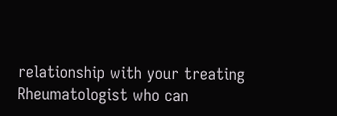relationship with your treating Rheumatologist who can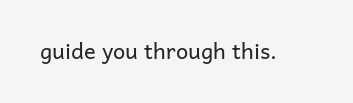guide you through this.